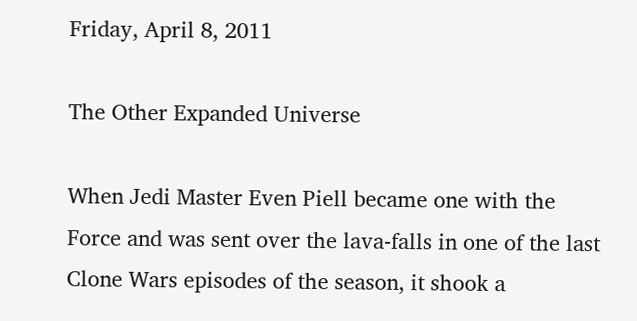Friday, April 8, 2011

The Other Expanded Universe

When Jedi Master Even Piell became one with the Force and was sent over the lava-falls in one of the last Clone Wars episodes of the season, it shook a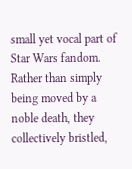small yet vocal part of Star Wars fandom. Rather than simply being moved by a noble death, they collectively bristled,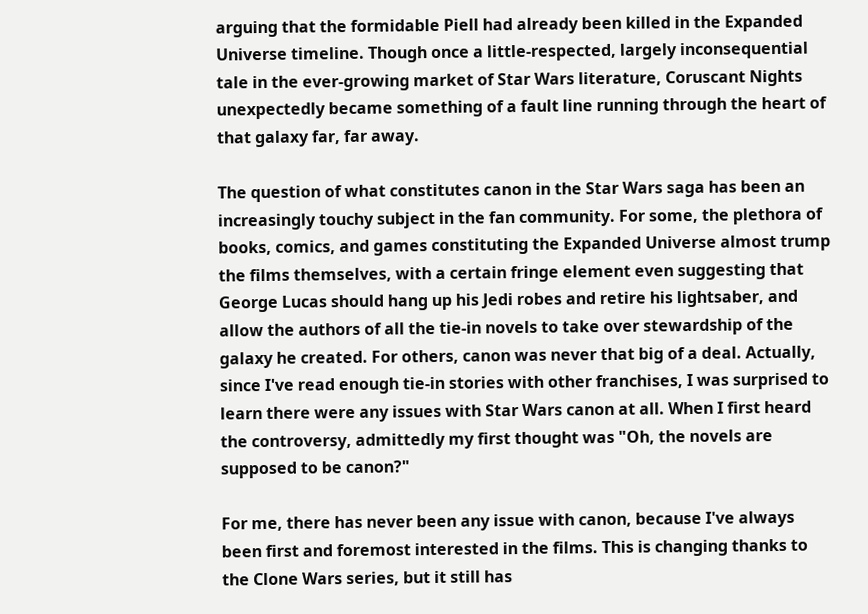arguing that the formidable Piell had already been killed in the Expanded Universe timeline. Though once a little-respected, largely inconsequential tale in the ever-growing market of Star Wars literature, Coruscant Nights unexpectedly became something of a fault line running through the heart of that galaxy far, far away.

The question of what constitutes canon in the Star Wars saga has been an increasingly touchy subject in the fan community. For some, the plethora of books, comics, and games constituting the Expanded Universe almost trump the films themselves, with a certain fringe element even suggesting that George Lucas should hang up his Jedi robes and retire his lightsaber, and allow the authors of all the tie-in novels to take over stewardship of the galaxy he created. For others, canon was never that big of a deal. Actually, since I've read enough tie-in stories with other franchises, I was surprised to learn there were any issues with Star Wars canon at all. When I first heard the controversy, admittedly my first thought was "Oh, the novels are supposed to be canon?"

For me, there has never been any issue with canon, because I've always been first and foremost interested in the films. This is changing thanks to the Clone Wars series, but it still has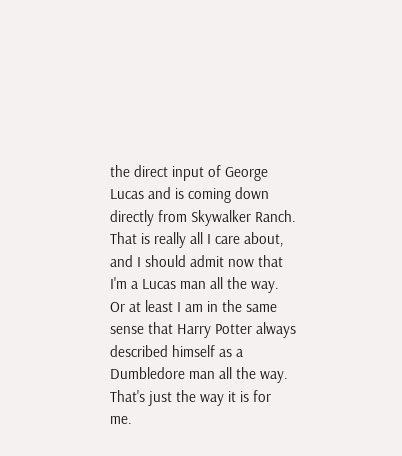the direct input of George Lucas and is coming down directly from Skywalker Ranch. That is really all I care about, and I should admit now that I'm a Lucas man all the way. Or at least I am in the same sense that Harry Potter always described himself as a Dumbledore man all the way. That's just the way it is for me.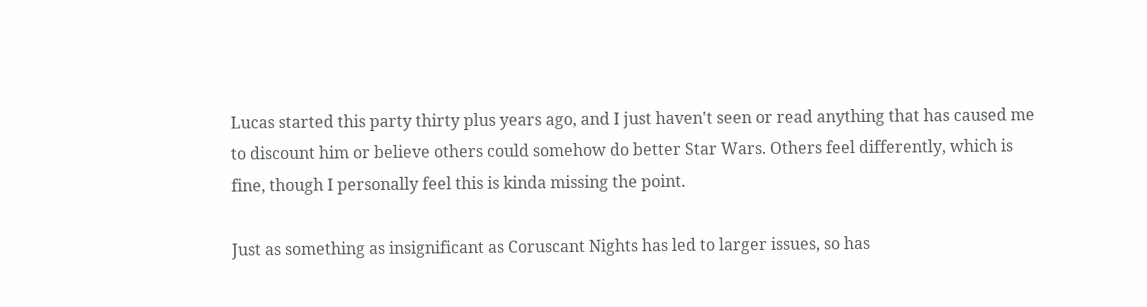Lucas started this party thirty plus years ago, and I just haven't seen or read anything that has caused me to discount him or believe others could somehow do better Star Wars. Others feel differently, which is fine, though I personally feel this is kinda missing the point.

Just as something as insignificant as Coruscant Nights has led to larger issues, so has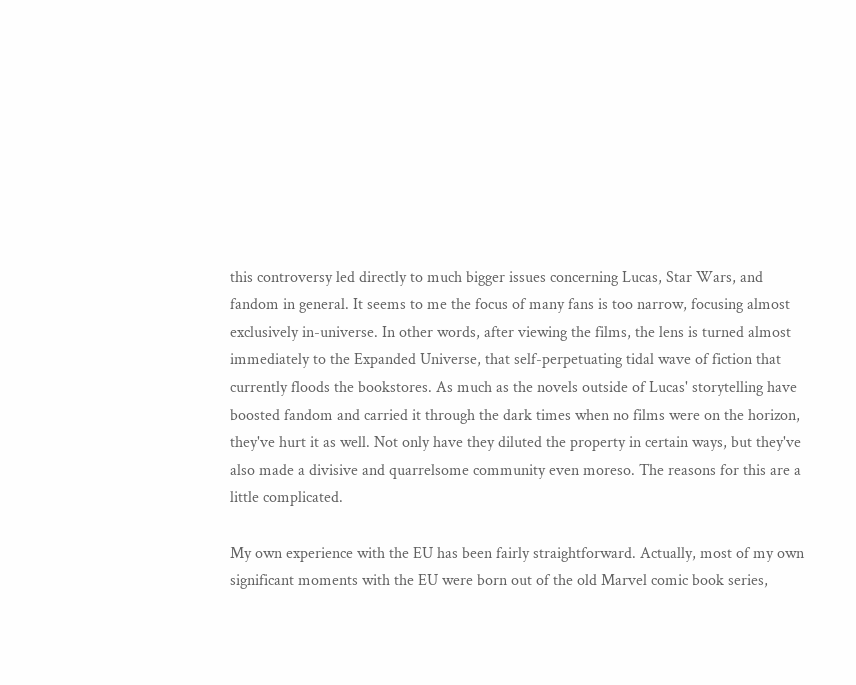this controversy led directly to much bigger issues concerning Lucas, Star Wars, and fandom in general. It seems to me the focus of many fans is too narrow, focusing almost exclusively in-universe. In other words, after viewing the films, the lens is turned almost immediately to the Expanded Universe, that self-perpetuating tidal wave of fiction that currently floods the bookstores. As much as the novels outside of Lucas' storytelling have boosted fandom and carried it through the dark times when no films were on the horizon, they've hurt it as well. Not only have they diluted the property in certain ways, but they've also made a divisive and quarrelsome community even moreso. The reasons for this are a little complicated.

My own experience with the EU has been fairly straightforward. Actually, most of my own significant moments with the EU were born out of the old Marvel comic book series,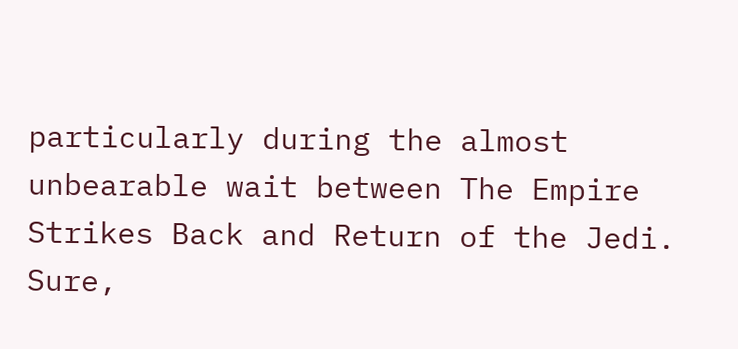particularly during the almost unbearable wait between The Empire Strikes Back and Return of the Jedi. Sure,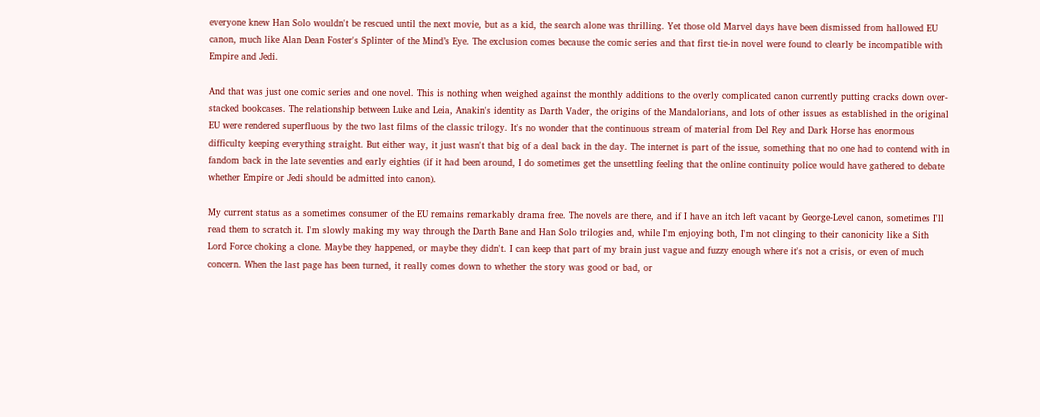everyone knew Han Solo wouldn't be rescued until the next movie, but as a kid, the search alone was thrilling. Yet those old Marvel days have been dismissed from hallowed EU canon, much like Alan Dean Foster's Splinter of the Mind’s Eye. The exclusion comes because the comic series and that first tie-in novel were found to clearly be incompatible with Empire and Jedi.

And that was just one comic series and one novel. This is nothing when weighed against the monthly additions to the overly complicated canon currently putting cracks down over-stacked bookcases. The relationship between Luke and Leia, Anakin's identity as Darth Vader, the origins of the Mandalorians, and lots of other issues as established in the original EU were rendered superfluous by the two last films of the classic trilogy. It's no wonder that the continuous stream of material from Del Rey and Dark Horse has enormous difficulty keeping everything straight. But either way, it just wasn't that big of a deal back in the day. The internet is part of the issue, something that no one had to contend with in fandom back in the late seventies and early eighties (if it had been around, I do sometimes get the unsettling feeling that the online continuity police would have gathered to debate whether Empire or Jedi should be admitted into canon).

My current status as a sometimes consumer of the EU remains remarkably drama free. The novels are there, and if I have an itch left vacant by George-Level canon, sometimes I'll read them to scratch it. I'm slowly making my way through the Darth Bane and Han Solo trilogies and, while I'm enjoying both, I'm not clinging to their canonicity like a Sith Lord Force choking a clone. Maybe they happened, or maybe they didn't. I can keep that part of my brain just vague and fuzzy enough where it's not a crisis, or even of much concern. When the last page has been turned, it really comes down to whether the story was good or bad, or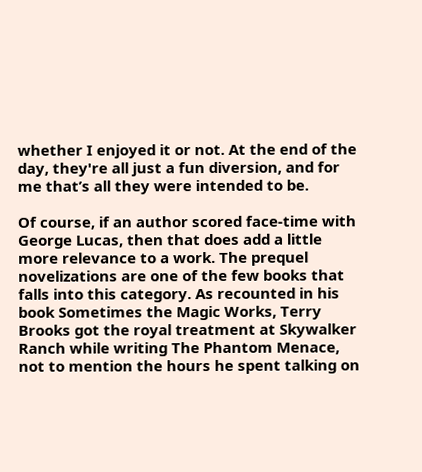whether I enjoyed it or not. At the end of the day, they're all just a fun diversion, and for me that’s all they were intended to be.

Of course, if an author scored face-time with George Lucas, then that does add a little more relevance to a work. The prequel novelizations are one of the few books that falls into this category. As recounted in his book Sometimes the Magic Works, Terry Brooks got the royal treatment at Skywalker Ranch while writing The Phantom Menace, not to mention the hours he spent talking on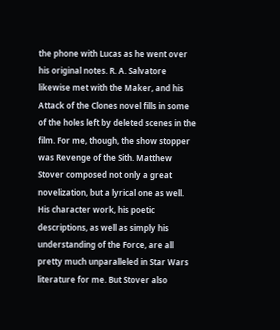the phone with Lucas as he went over his original notes. R. A. Salvatore likewise met with the Maker, and his Attack of the Clones novel fills in some of the holes left by deleted scenes in the film. For me, though, the show stopper was Revenge of the Sith. Matthew Stover composed not only a great novelization, but a lyrical one as well. His character work, his poetic descriptions, as well as simply his understanding of the Force, are all pretty much unparalleled in Star Wars literature for me. But Stover also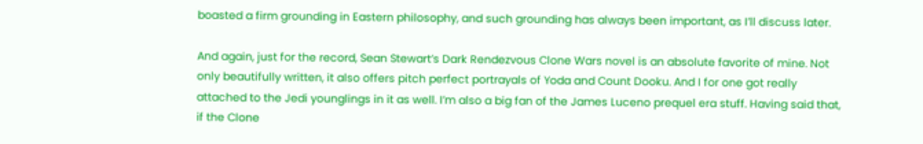boasted a firm grounding in Eastern philosophy, and such grounding has always been important, as I’ll discuss later.

And again, just for the record, Sean Stewart’s Dark Rendezvous Clone Wars novel is an absolute favorite of mine. Not only beautifully written, it also offers pitch perfect portrayals of Yoda and Count Dooku. And I for one got really attached to the Jedi younglings in it as well. I’m also a big fan of the James Luceno prequel era stuff. Having said that, if the Clone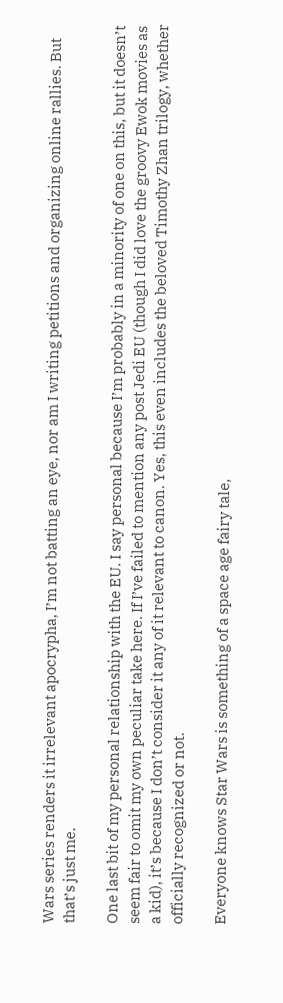Wars series renders it irrelevant apocrypha, I’m not batting an eye, nor am I writing petitions and organizing online rallies. But that’s just me.

One last bit of my personal relationship with the EU. I say personal because I’m probably in a minority of one on this, but it doesn’t seem fair to omit my own peculiar take here. If I’ve failed to mention any post Jedi EU (though I did love the groovy Ewok movies as a kid), it’s because I don’t consider it any of it relevant to canon. Yes, this even includes the beloved Timothy Zhan trilogy, whether officially recognized or not.

Everyone knows Star Wars is something of a space age fairy tale,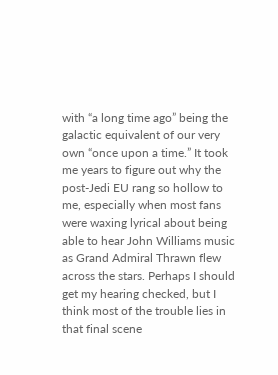with “a long time ago” being the galactic equivalent of our very own “once upon a time.” It took me years to figure out why the post-Jedi EU rang so hollow to me, especially when most fans were waxing lyrical about being able to hear John Williams music as Grand Admiral Thrawn flew across the stars. Perhaps I should get my hearing checked, but I think most of the trouble lies in that final scene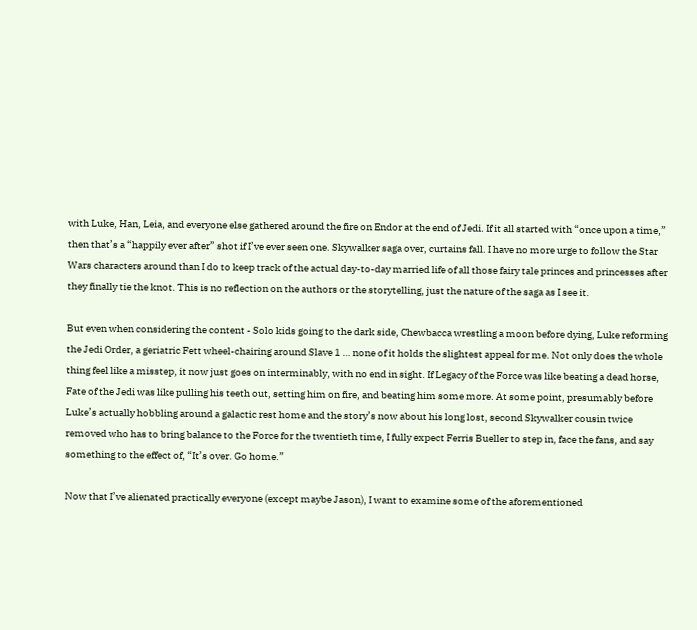with Luke, Han, Leia, and everyone else gathered around the fire on Endor at the end of Jedi. If it all started with “once upon a time,” then that’s a “happily ever after” shot if I’ve ever seen one. Skywalker saga over, curtains fall. I have no more urge to follow the Star Wars characters around than I do to keep track of the actual day-to-day married life of all those fairy tale princes and princesses after they finally tie the knot. This is no reflection on the authors or the storytelling, just the nature of the saga as I see it.

But even when considering the content - Solo kids going to the dark side, Chewbacca wrestling a moon before dying, Luke reforming the Jedi Order, a geriatric Fett wheel-chairing around Slave 1 … none of it holds the slightest appeal for me. Not only does the whole thing feel like a misstep, it now just goes on interminably, with no end in sight. If Legacy of the Force was like beating a dead horse, Fate of the Jedi was like pulling his teeth out, setting him on fire, and beating him some more. At some point, presumably before Luke’s actually hobbling around a galactic rest home and the story’s now about his long lost, second Skywalker cousin twice removed who has to bring balance to the Force for the twentieth time, I fully expect Ferris Bueller to step in, face the fans, and say something to the effect of, “It’s over. Go home.”

Now that I’ve alienated practically everyone (except maybe Jason), I want to examine some of the aforementioned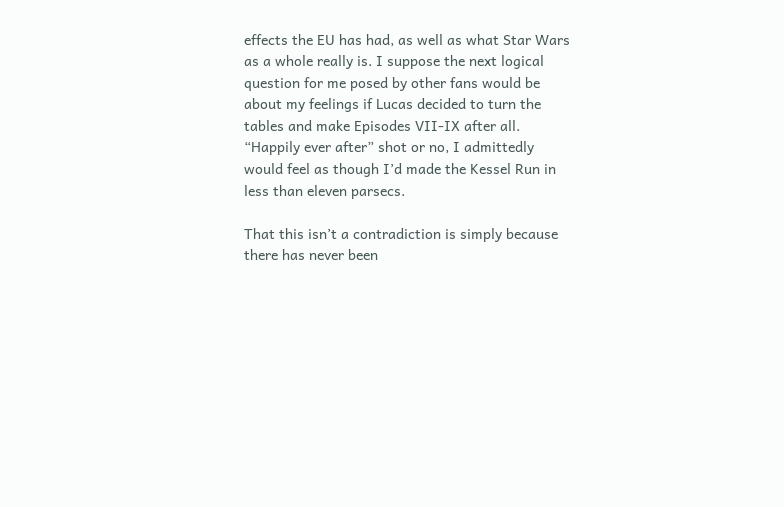effects the EU has had, as well as what Star Wars as a whole really is. I suppose the next logical question for me posed by other fans would be about my feelings if Lucas decided to turn the tables and make Episodes VII-IX after all. “Happily ever after” shot or no, I admittedly would feel as though I’d made the Kessel Run in less than eleven parsecs.

That this isn’t a contradiction is simply because there has never been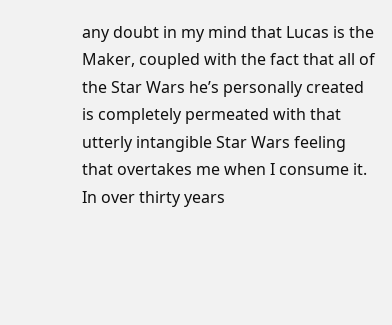any doubt in my mind that Lucas is the Maker, coupled with the fact that all of the Star Wars he’s personally created is completely permeated with that utterly intangible Star Wars feeling that overtakes me when I consume it. In over thirty years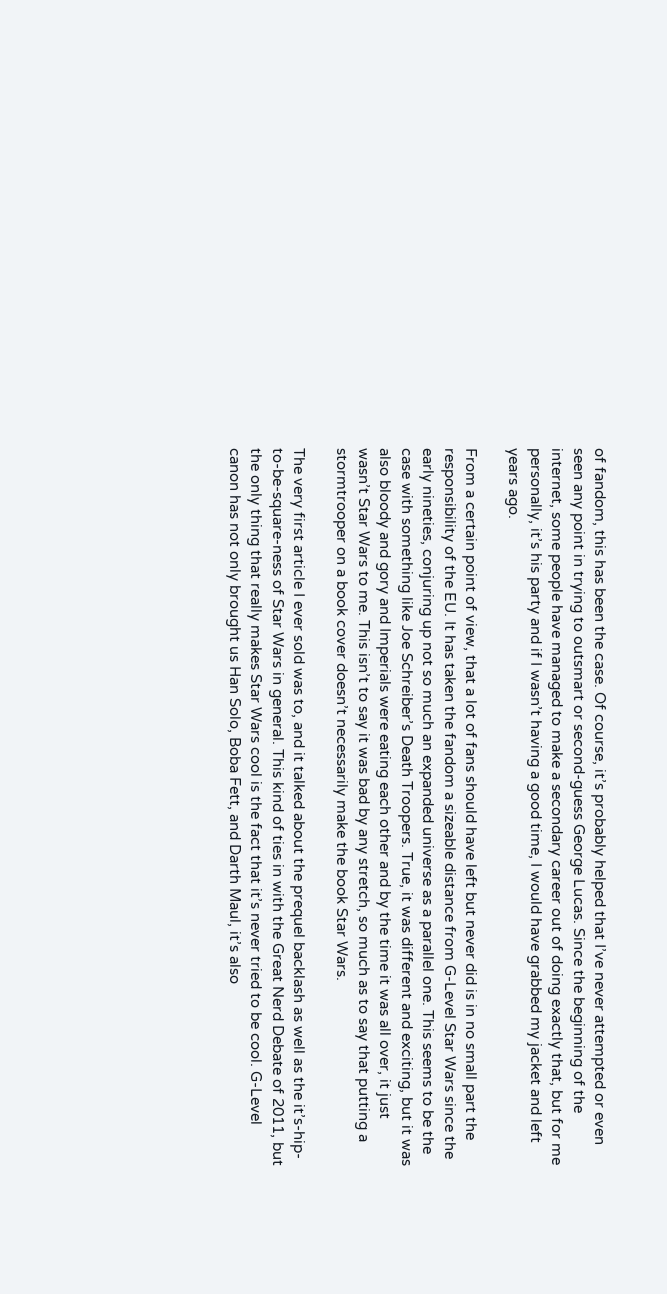of fandom, this has been the case. Of course, it’s probably helped that I’ve never attempted or even seen any point in trying to outsmart or second-guess George Lucas. Since the beginning of the internet, some people have managed to make a secondary career out of doing exactly that, but for me personally, it’s his party and if I wasn’t having a good time, I would have grabbed my jacket and left years ago.

From a certain point of view, that a lot of fans should have left but never did is in no small part the responsibility of the EU. It has taken the fandom a sizeable distance from G-Level Star Wars since the early nineties, conjuring up not so much an expanded universe as a parallel one. This seems to be the case with something like Joe Schreiber’s Death Troopers. True, it was different and exciting, but it was also bloody and gory and Imperials were eating each other and by the time it was all over, it just wasn’t Star Wars to me. This isn’t to say it was bad by any stretch, so much as to say that putting a stormtrooper on a book cover doesn’t necessarily make the book Star Wars.

The very first article I ever sold was to, and it talked about the prequel backlash as well as the it’s-hip-to-be-square-ness of Star Wars in general. This kind of ties in with the Great Nerd Debate of 2011, but the only thing that really makes Star Wars cool is the fact that it’s never tried to be cool. G-Level canon has not only brought us Han Solo, Boba Fett, and Darth Maul, it’s also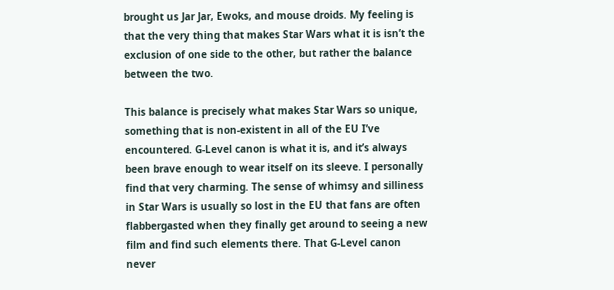brought us Jar Jar, Ewoks, and mouse droids. My feeling is that the very thing that makes Star Wars what it is isn’t the exclusion of one side to the other, but rather the balance between the two.

This balance is precisely what makes Star Wars so unique, something that is non-existent in all of the EU I’ve encountered. G-Level canon is what it is, and it’s always been brave enough to wear itself on its sleeve. I personally find that very charming. The sense of whimsy and silliness in Star Wars is usually so lost in the EU that fans are often flabbergasted when they finally get around to seeing a new film and find such elements there. That G-Level canon never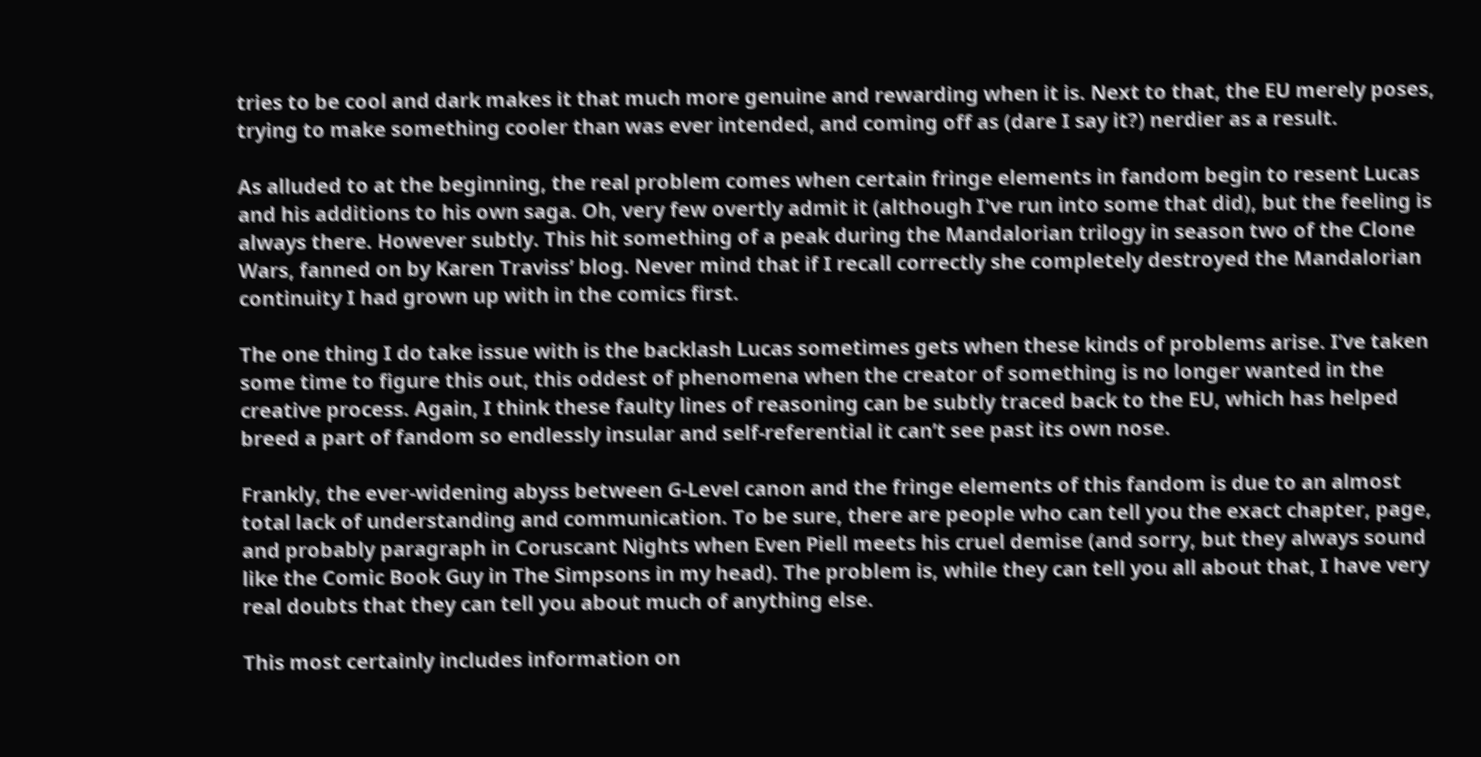tries to be cool and dark makes it that much more genuine and rewarding when it is. Next to that, the EU merely poses, trying to make something cooler than was ever intended, and coming off as (dare I say it?) nerdier as a result.

As alluded to at the beginning, the real problem comes when certain fringe elements in fandom begin to resent Lucas and his additions to his own saga. Oh, very few overtly admit it (although I've run into some that did), but the feeling is always there. However subtly. This hit something of a peak during the Mandalorian trilogy in season two of the Clone Wars, fanned on by Karen Traviss’ blog. Never mind that if I recall correctly she completely destroyed the Mandalorian continuity I had grown up with in the comics first.

The one thing I do take issue with is the backlash Lucas sometimes gets when these kinds of problems arise. I’ve taken some time to figure this out, this oddest of phenomena when the creator of something is no longer wanted in the creative process. Again, I think these faulty lines of reasoning can be subtly traced back to the EU, which has helped breed a part of fandom so endlessly insular and self-referential it can’t see past its own nose.

Frankly, the ever-widening abyss between G-Level canon and the fringe elements of this fandom is due to an almost total lack of understanding and communication. To be sure, there are people who can tell you the exact chapter, page, and probably paragraph in Coruscant Nights when Even Piell meets his cruel demise (and sorry, but they always sound like the Comic Book Guy in The Simpsons in my head). The problem is, while they can tell you all about that, I have very real doubts that they can tell you about much of anything else.

This most certainly includes information on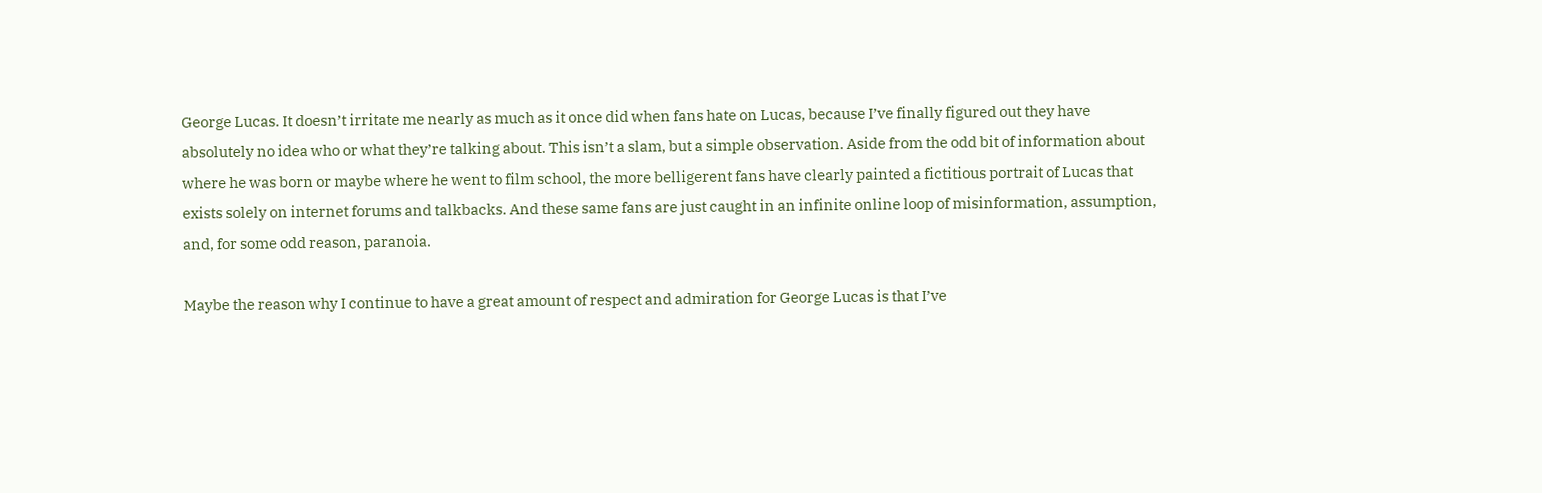George Lucas. It doesn’t irritate me nearly as much as it once did when fans hate on Lucas, because I’ve finally figured out they have absolutely no idea who or what they’re talking about. This isn’t a slam, but a simple observation. Aside from the odd bit of information about where he was born or maybe where he went to film school, the more belligerent fans have clearly painted a fictitious portrait of Lucas that exists solely on internet forums and talkbacks. And these same fans are just caught in an infinite online loop of misinformation, assumption, and, for some odd reason, paranoia.

Maybe the reason why I continue to have a great amount of respect and admiration for George Lucas is that I’ve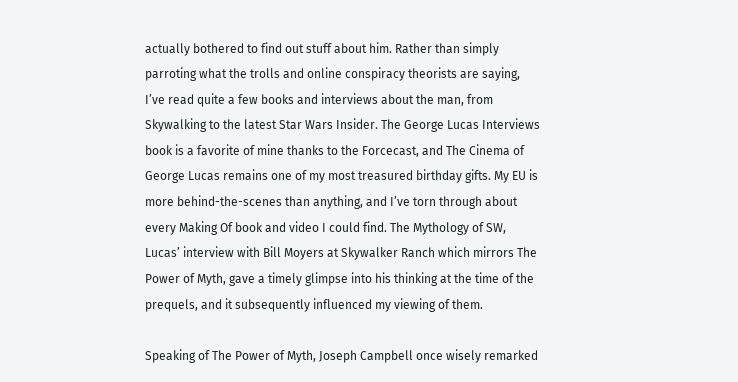actually bothered to find out stuff about him. Rather than simply parroting what the trolls and online conspiracy theorists are saying, I’ve read quite a few books and interviews about the man, from Skywalking to the latest Star Wars Insider. The George Lucas Interviews book is a favorite of mine thanks to the Forcecast, and The Cinema of George Lucas remains one of my most treasured birthday gifts. My EU is more behind-the-scenes than anything, and I’ve torn through about every Making Of book and video I could find. The Mythology of SW, Lucas’ interview with Bill Moyers at Skywalker Ranch which mirrors The Power of Myth, gave a timely glimpse into his thinking at the time of the prequels, and it subsequently influenced my viewing of them.

Speaking of The Power of Myth, Joseph Campbell once wisely remarked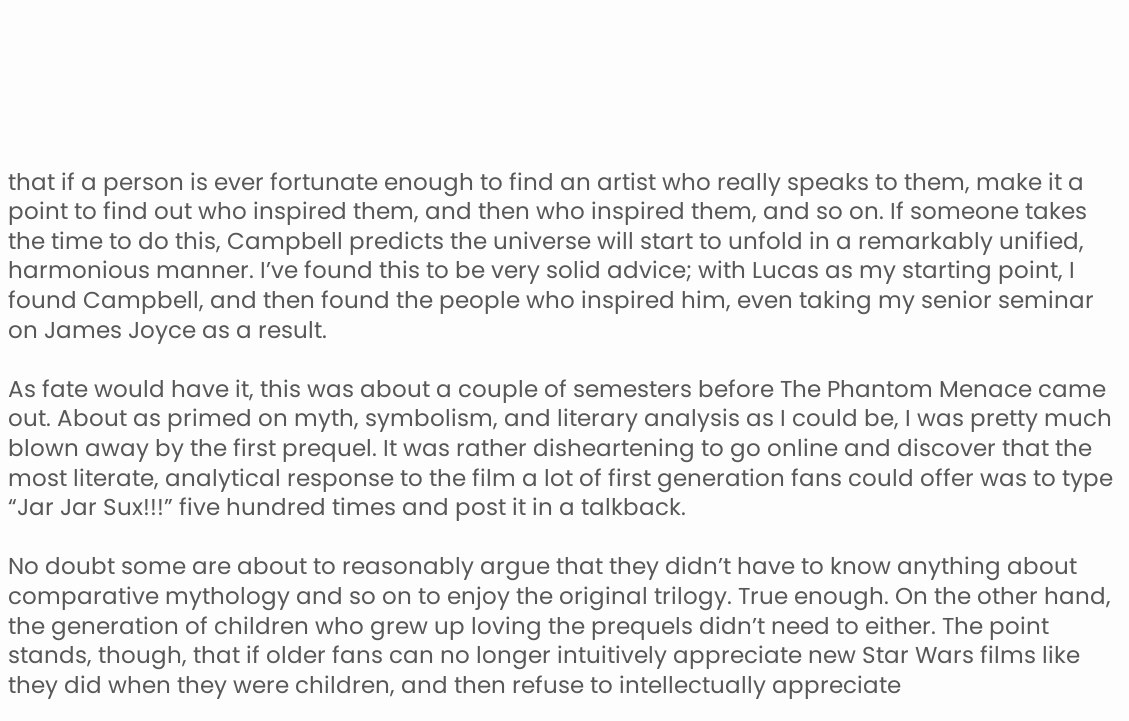that if a person is ever fortunate enough to find an artist who really speaks to them, make it a point to find out who inspired them, and then who inspired them, and so on. If someone takes the time to do this, Campbell predicts the universe will start to unfold in a remarkably unified, harmonious manner. I’ve found this to be very solid advice; with Lucas as my starting point, I found Campbell, and then found the people who inspired him, even taking my senior seminar on James Joyce as a result.

As fate would have it, this was about a couple of semesters before The Phantom Menace came out. About as primed on myth, symbolism, and literary analysis as I could be, I was pretty much blown away by the first prequel. It was rather disheartening to go online and discover that the most literate, analytical response to the film a lot of first generation fans could offer was to type “Jar Jar Sux!!!” five hundred times and post it in a talkback.

No doubt some are about to reasonably argue that they didn’t have to know anything about comparative mythology and so on to enjoy the original trilogy. True enough. On the other hand, the generation of children who grew up loving the prequels didn’t need to either. The point stands, though, that if older fans can no longer intuitively appreciate new Star Wars films like they did when they were children, and then refuse to intellectually appreciate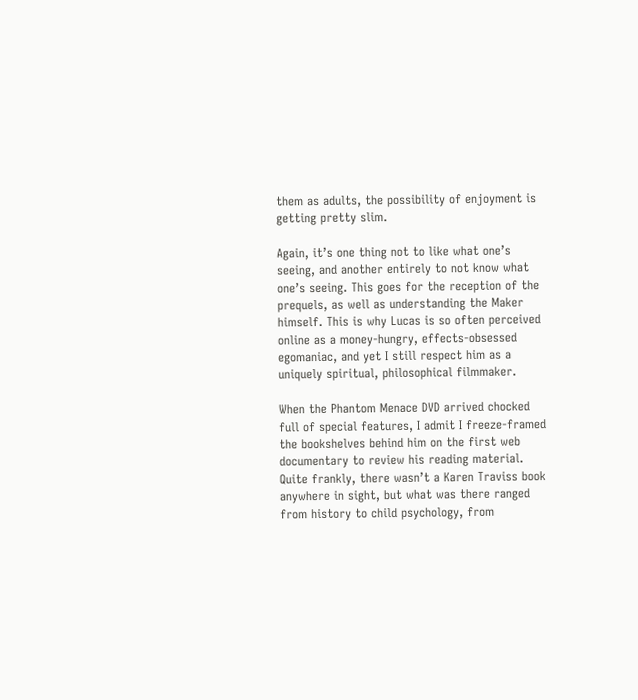them as adults, the possibility of enjoyment is getting pretty slim.

Again, it’s one thing not to like what one’s seeing, and another entirely to not know what one’s seeing. This goes for the reception of the prequels, as well as understanding the Maker himself. This is why Lucas is so often perceived online as a money-hungry, effects-obsessed egomaniac, and yet I still respect him as a uniquely spiritual, philosophical filmmaker.

When the Phantom Menace DVD arrived chocked full of special features, I admit I freeze-framed the bookshelves behind him on the first web documentary to review his reading material. Quite frankly, there wasn’t a Karen Traviss book anywhere in sight, but what was there ranged from history to child psychology, from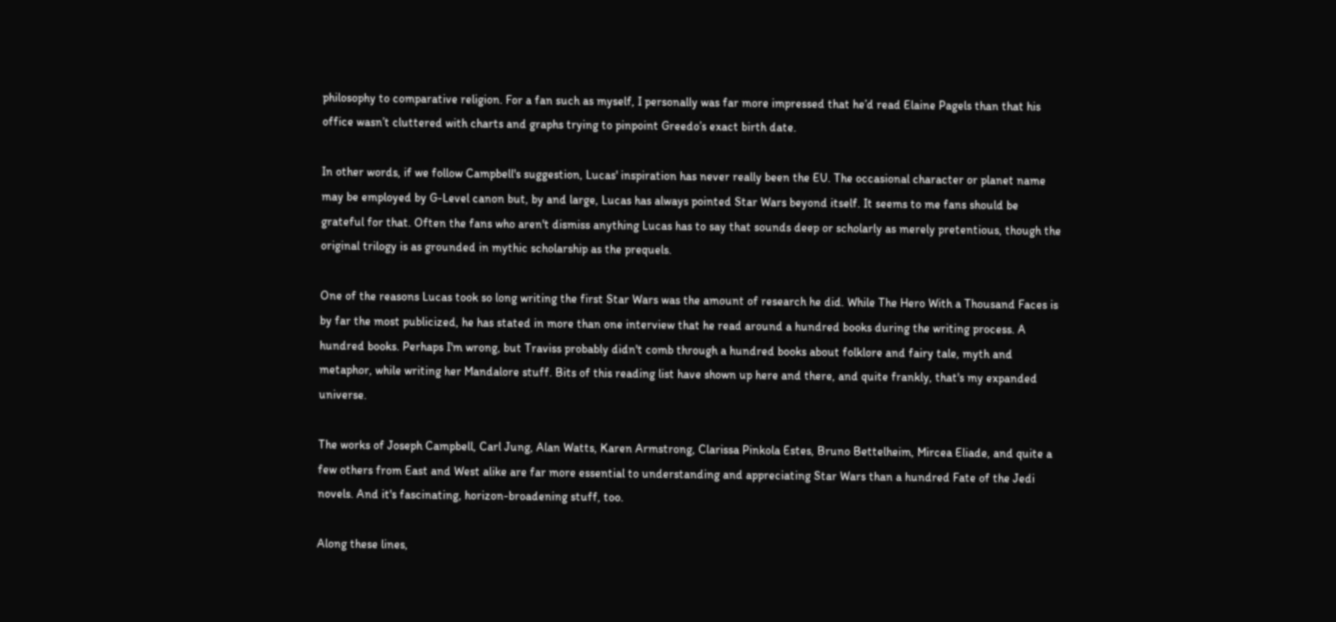philosophy to comparative religion. For a fan such as myself, I personally was far more impressed that he’d read Elaine Pagels than that his office wasn’t cluttered with charts and graphs trying to pinpoint Greedo’s exact birth date.

In other words, if we follow Campbell's suggestion, Lucas' inspiration has never really been the EU. The occasional character or planet name may be employed by G-Level canon but, by and large, Lucas has always pointed Star Wars beyond itself. It seems to me fans should be grateful for that. Often the fans who aren't dismiss anything Lucas has to say that sounds deep or scholarly as merely pretentious, though the original trilogy is as grounded in mythic scholarship as the prequels.

One of the reasons Lucas took so long writing the first Star Wars was the amount of research he did. While The Hero With a Thousand Faces is by far the most publicized, he has stated in more than one interview that he read around a hundred books during the writing process. A hundred books. Perhaps I'm wrong, but Traviss probably didn't comb through a hundred books about folklore and fairy tale, myth and metaphor, while writing her Mandalore stuff. Bits of this reading list have shown up here and there, and quite frankly, that's my expanded universe.

The works of Joseph Campbell, Carl Jung, Alan Watts, Karen Armstrong, Clarissa Pinkola Estes, Bruno Bettelheim, Mircea Eliade, and quite a few others from East and West alike are far more essential to understanding and appreciating Star Wars than a hundred Fate of the Jedi novels. And it's fascinating, horizon-broadening stuff, too.

Along these lines,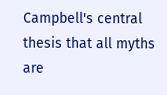Campbell's central thesis that all myths are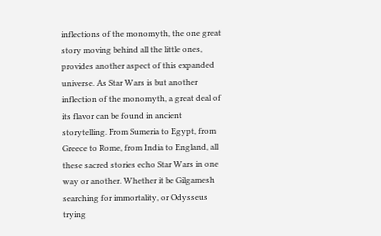inflections of the monomyth, the one great story moving behind all the little ones, provides another aspect of this expanded universe. As Star Wars is but another inflection of the monomyth, a great deal of its flavor can be found in ancient storytelling. From Sumeria to Egypt, from Greece to Rome, from India to England, all these sacred stories echo Star Wars in one way or another. Whether it be Gilgamesh searching for immortality, or Odysseus trying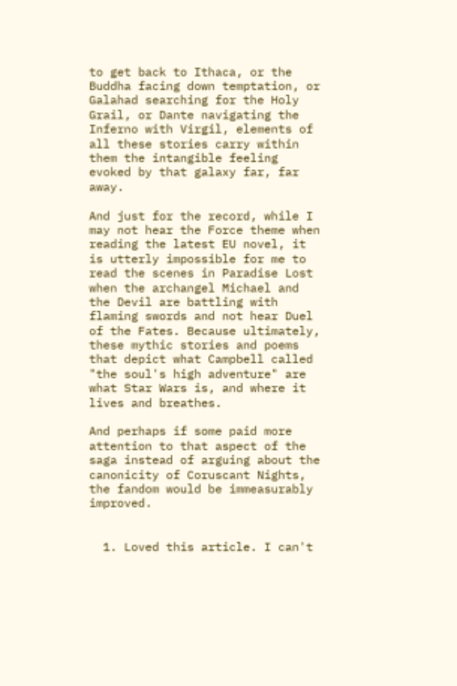to get back to Ithaca, or the Buddha facing down temptation, or Galahad searching for the Holy Grail, or Dante navigating the Inferno with Virgil, elements of all these stories carry within them the intangible feeling evoked by that galaxy far, far away.

And just for the record, while I may not hear the Force theme when reading the latest EU novel, it is utterly impossible for me to read the scenes in Paradise Lost when the archangel Michael and the Devil are battling with flaming swords and not hear Duel of the Fates. Because ultimately, these mythic stories and poems that depict what Campbell called "the soul's high adventure" are what Star Wars is, and where it lives and breathes.

And perhaps if some paid more attention to that aspect of the saga instead of arguing about the canonicity of Coruscant Nights, the fandom would be immeasurably improved.


  1. Loved this article. I can't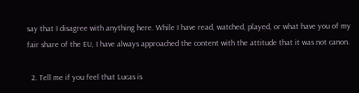say that I disagree with anything here. While I have read, watched, played, or what have you of my fair share of the EU, I have always approached the content with the attitude that it was not canon.

  2. Tell me if you feel that Lucas is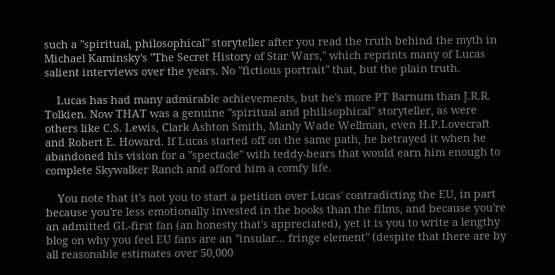such a "spiritual, philosophical" storyteller after you read the truth behind the myth in Michael Kaminsky's "The Secret History of Star Wars," which reprints many of Lucas salient interviews over the years. No "fictious portrait" that, but the plain truth.

    Lucas has had many admirable achievements, but he's more PT Barnum than J.R.R. Tolkien. Now THAT was a genuine "spiritual and philisophical" storyteller, as were others like C.S. Lewis, Clark Ashton Smith, Manly Wade Wellman, even H.P.Lovecraft and Robert E. Howard. If Lucas started off on the same path, he betrayed it when he abandoned his vision for a "spectacle" with teddy-bears that would earn him enough to complete Skywalker Ranch and afford him a comfy life.

    You note that it's not you to start a petition over Lucas' contradicting the EU, in part because you're less emotionally invested in the books than the films, and because you're an admitted GL-first fan (an honesty that's appreciated), yet it is you to write a lengthy blog on why you feel EU fans are an "insular... fringe element" (despite that there are by all reasonable estimates over 50,000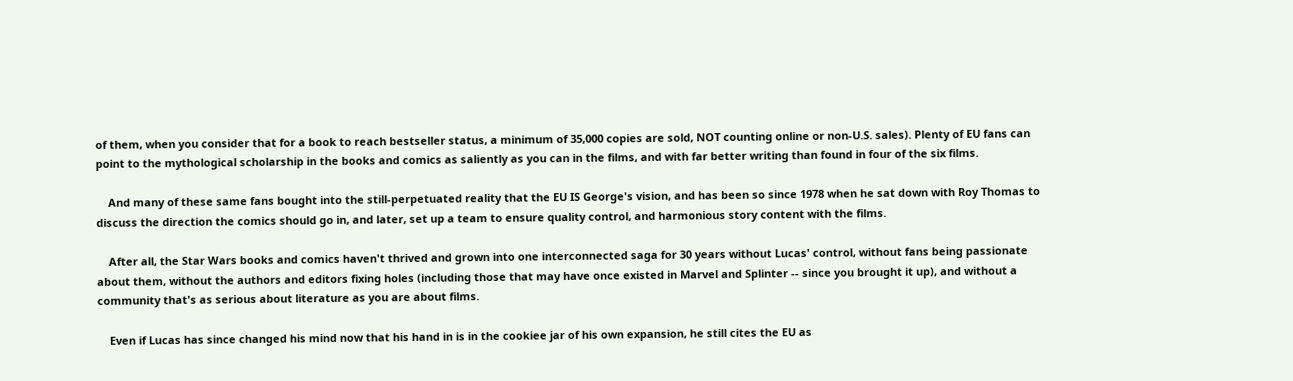of them, when you consider that for a book to reach bestseller status, a minimum of 35,000 copies are sold, NOT counting online or non-U.S. sales). Plenty of EU fans can point to the mythological scholarship in the books and comics as saliently as you can in the films, and with far better writing than found in four of the six films.

    And many of these same fans bought into the still-perpetuated reality that the EU IS George's vision, and has been so since 1978 when he sat down with Roy Thomas to discuss the direction the comics should go in, and later, set up a team to ensure quality control, and harmonious story content with the films.

    After all, the Star Wars books and comics haven't thrived and grown into one interconnected saga for 30 years without Lucas' control, without fans being passionate about them, without the authors and editors fixing holes (including those that may have once existed in Marvel and Splinter -- since you brought it up), and without a community that's as serious about literature as you are about films.

    Even if Lucas has since changed his mind now that his hand in is in the cookiee jar of his own expansion, he still cites the EU as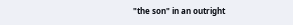"the son" in an outright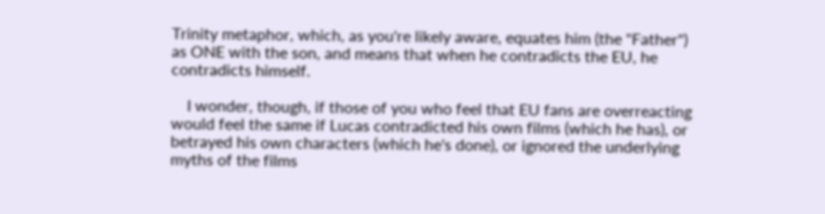Trinity metaphor, which, as you're likely aware, equates him (the "Father") as ONE with the son, and means that when he contradicts the EU, he contradicts himself.

    I wonder, though, if those of you who feel that EU fans are overreacting would feel the same if Lucas contradicted his own films (which he has), or betrayed his own characters (which he's done), or ignored the underlying myths of the films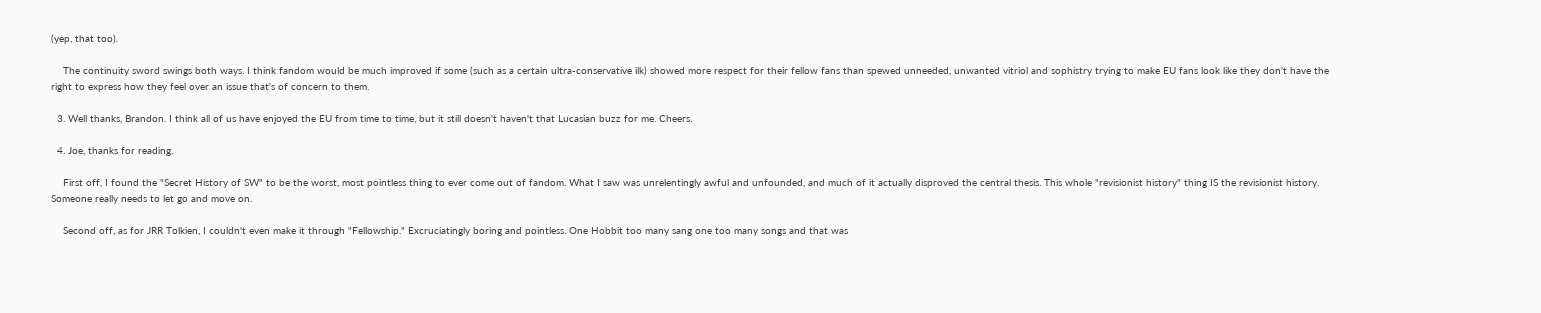(yep, that too).

    The continuity sword swings both ways. I think fandom would be much improved if some (such as a certain ultra-conservative ilk) showed more respect for their fellow fans than spewed unneeded, unwanted vitriol and sophistry trying to make EU fans look like they don't have the right to express how they feel over an issue that's of concern to them.

  3. Well thanks, Brandon. I think all of us have enjoyed the EU from time to time, but it still doesn't haven't that Lucasian buzz for me. Cheers.

  4. Joe, thanks for reading.

    First off, I found the "Secret History of SW" to be the worst, most pointless thing to ever come out of fandom. What I saw was unrelentingly awful and unfounded, and much of it actually disproved the central thesis. This whole "revisionist history" thing IS the revisionist history. Someone really needs to let go and move on.

    Second off, as for JRR Tolkien, I couldn't even make it through "Fellowship." Excruciatingly boring and pointless. One Hobbit too many sang one too many songs and that was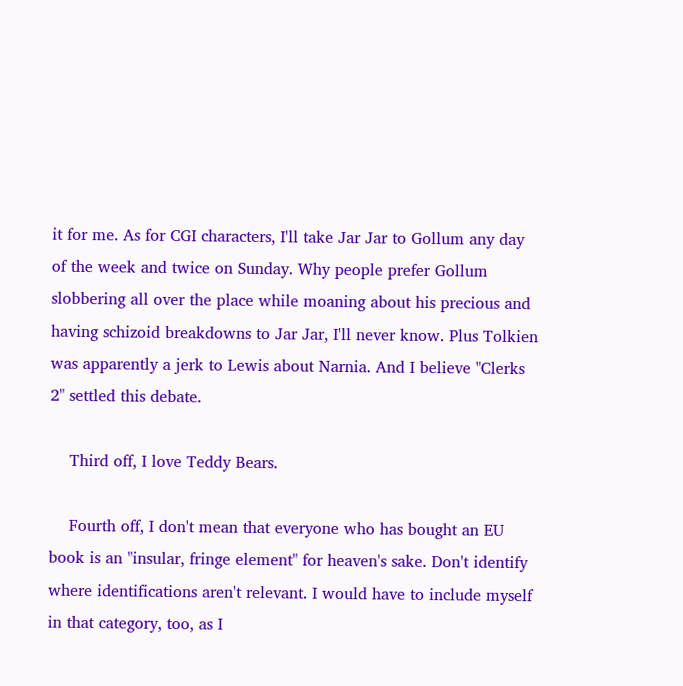it for me. As for CGI characters, I'll take Jar Jar to Gollum any day of the week and twice on Sunday. Why people prefer Gollum slobbering all over the place while moaning about his precious and having schizoid breakdowns to Jar Jar, I'll never know. Plus Tolkien was apparently a jerk to Lewis about Narnia. And I believe "Clerks 2" settled this debate.

    Third off, I love Teddy Bears.

    Fourth off, I don't mean that everyone who has bought an EU book is an "insular, fringe element" for heaven's sake. Don't identify where identifications aren't relevant. I would have to include myself in that category, too, as I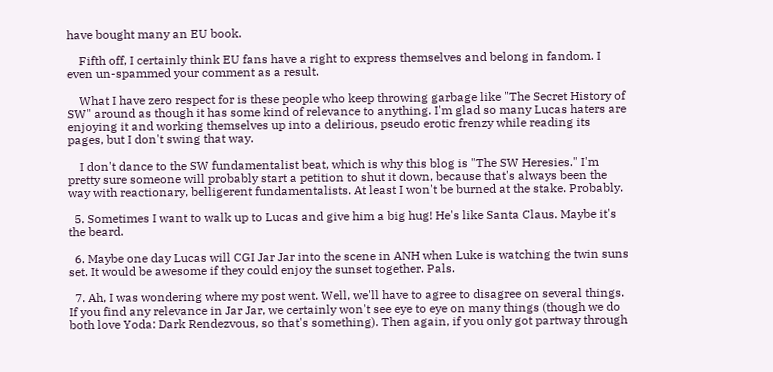have bought many an EU book.

    Fifth off, I certainly think EU fans have a right to express themselves and belong in fandom. I even un-spammed your comment as a result.

    What I have zero respect for is these people who keep throwing garbage like "The Secret History of SW" around as though it has some kind of relevance to anything. I'm glad so many Lucas haters are enjoying it and working themselves up into a delirious, pseudo erotic frenzy while reading its pages, but I don't swing that way.

    I don't dance to the SW fundamentalist beat, which is why this blog is "The SW Heresies." I'm pretty sure someone will probably start a petition to shut it down, because that's always been the way with reactionary, belligerent fundamentalists. At least I won't be burned at the stake. Probably.

  5. Sometimes I want to walk up to Lucas and give him a big hug! He's like Santa Claus. Maybe it's the beard.

  6. Maybe one day Lucas will CGI Jar Jar into the scene in ANH when Luke is watching the twin suns set. It would be awesome if they could enjoy the sunset together. Pals.

  7. Ah, I was wondering where my post went. Well, we'll have to agree to disagree on several things. If you find any relevance in Jar Jar, we certainly won't see eye to eye on many things (though we do both love Yoda: Dark Rendezvous, so that's something). Then again, if you only got partway through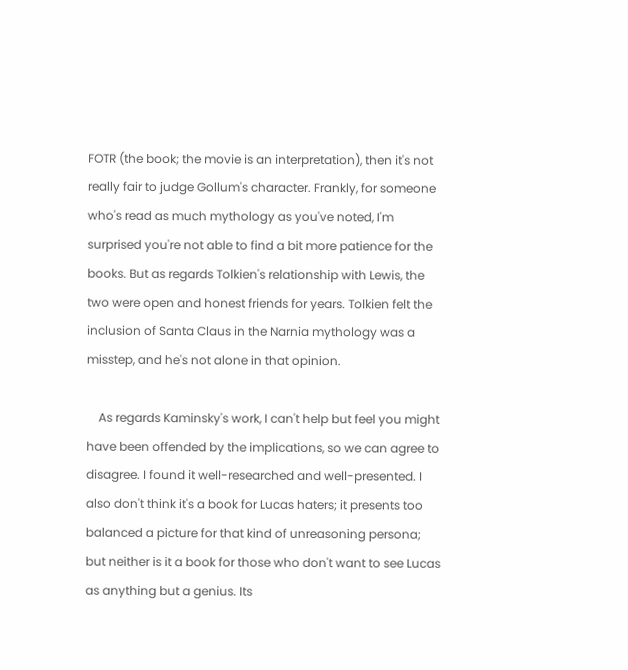FOTR (the book; the movie is an interpretation), then it's not really fair to judge Gollum's character. Frankly, for someone who's read as much mythology as you've noted, I'm surprised you're not able to find a bit more patience for the books. But as regards Tolkien's relationship with Lewis, the two were open and honest friends for years. Tolkien felt the inclusion of Santa Claus in the Narnia mythology was a misstep, and he's not alone in that opinion.

    As regards Kaminsky's work, I can't help but feel you might have been offended by the implications, so we can agree to disagree. I found it well-researched and well-presented. I also don't think it's a book for Lucas haters; it presents too balanced a picture for that kind of unreasoning persona; but neither is it a book for those who don't want to see Lucas as anything but a genius. Its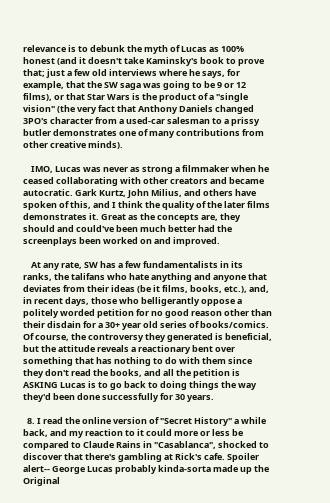relevance is to debunk the myth of Lucas as 100% honest (and it doesn't take Kaminsky's book to prove that; just a few old interviews where he says, for example, that the SW saga was going to be 9 or 12 films), or that Star Wars is the product of a "single vision" (the very fact that Anthony Daniels changed 3PO's character from a used-car salesman to a prissy butler demonstrates one of many contributions from other creative minds).

    IMO, Lucas was never as strong a filmmaker when he ceased collaborating with other creators and became autocratic. Gark Kurtz, John Milius, and others have spoken of this, and I think the quality of the later films demonstrates it. Great as the concepts are, they should and could've been much better had the screenplays been worked on and improved.

    At any rate, SW has a few fundamentalists in its ranks, the talifans who hate anything and anyone that deviates from their ideas (be it films, books, etc.), and, in recent days, those who belligerantly oppose a politely worded petition for no good reason other than their disdain for a 30+ year old series of books/comics. Of course, the controversy they generated is beneficial, but the attitude reveals a reactionary bent over something that has nothing to do with them since they don't read the books, and all the petition is ASKING Lucas is to go back to doing things the way they'd been done successfully for 30 years.

  8. I read the online version of "Secret History" a while back, and my reaction to it could more or less be compared to Claude Rains in "Casablanca", shocked to discover that there's gambling at Rick's cafe. Spoiler alert-- George Lucas probably kinda-sorta made up the Original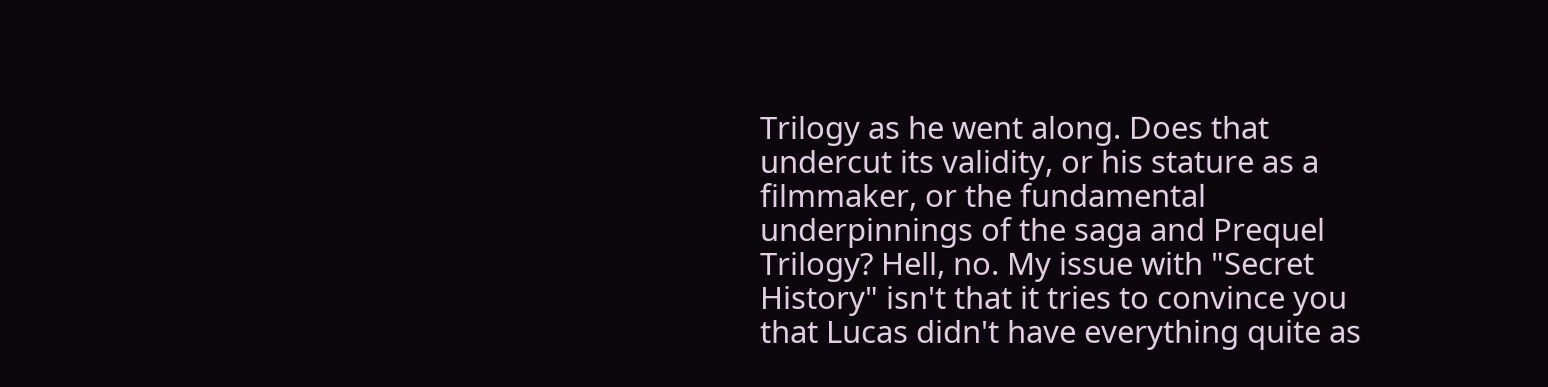Trilogy as he went along. Does that undercut its validity, or his stature as a filmmaker, or the fundamental underpinnings of the saga and Prequel Trilogy? Hell, no. My issue with "Secret History" isn't that it tries to convince you that Lucas didn't have everything quite as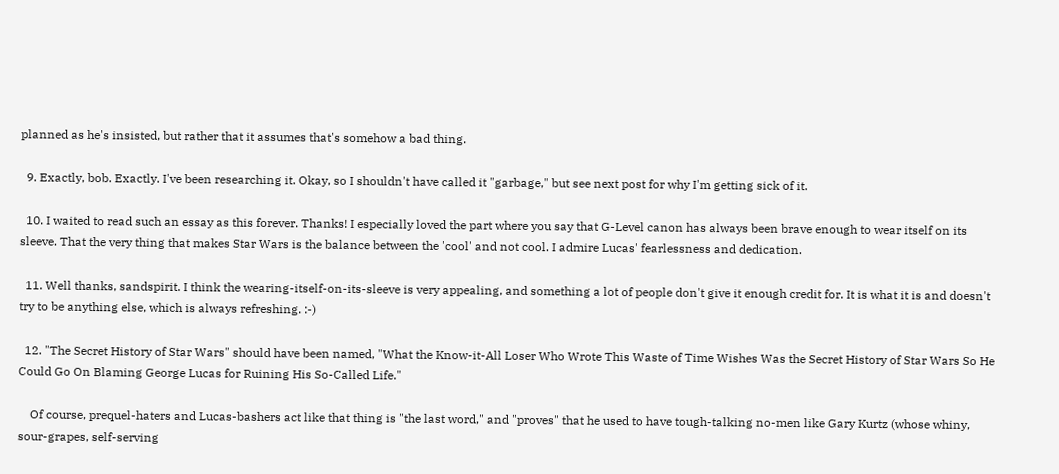planned as he's insisted, but rather that it assumes that's somehow a bad thing.

  9. Exactly, bob. Exactly. I've been researching it. Okay, so I shouldn't have called it "garbage," but see next post for why I'm getting sick of it.

  10. I waited to read such an essay as this forever. Thanks! I especially loved the part where you say that G-Level canon has always been brave enough to wear itself on its sleeve. That the very thing that makes Star Wars is the balance between the 'cool' and not cool. I admire Lucas' fearlessness and dedication.

  11. Well thanks, sandspirit. I think the wearing-itself-on-its-sleeve is very appealing, and something a lot of people don't give it enough credit for. It is what it is and doesn't try to be anything else, which is always refreshing. :-)

  12. "The Secret History of Star Wars" should have been named, "What the Know-it-All Loser Who Wrote This Waste of Time Wishes Was the Secret History of Star Wars So He Could Go On Blaming George Lucas for Ruining His So-Called Life."

    Of course, prequel-haters and Lucas-bashers act like that thing is "the last word," and "proves" that he used to have tough-talking no-men like Gary Kurtz (whose whiny, sour-grapes, self-serving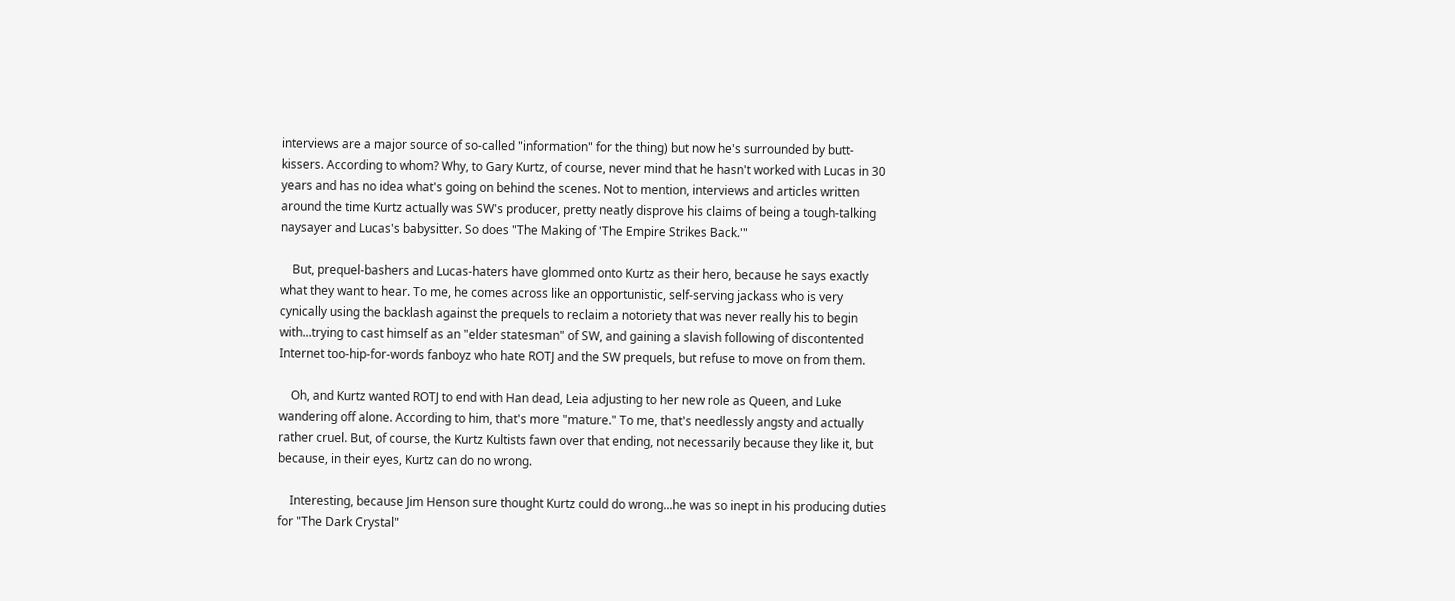interviews are a major source of so-called "information" for the thing) but now he's surrounded by butt-kissers. According to whom? Why, to Gary Kurtz, of course, never mind that he hasn't worked with Lucas in 30 years and has no idea what's going on behind the scenes. Not to mention, interviews and articles written around the time Kurtz actually was SW's producer, pretty neatly disprove his claims of being a tough-talking naysayer and Lucas's babysitter. So does "The Making of 'The Empire Strikes Back.'"

    But, prequel-bashers and Lucas-haters have glommed onto Kurtz as their hero, because he says exactly what they want to hear. To me, he comes across like an opportunistic, self-serving jackass who is very cynically using the backlash against the prequels to reclaim a notoriety that was never really his to begin with...trying to cast himself as an "elder statesman" of SW, and gaining a slavish following of discontented Internet too-hip-for-words fanboyz who hate ROTJ and the SW prequels, but refuse to move on from them.

    Oh, and Kurtz wanted ROTJ to end with Han dead, Leia adjusting to her new role as Queen, and Luke wandering off alone. According to him, that's more "mature." To me, that's needlessly angsty and actually rather cruel. But, of course, the Kurtz Kultists fawn over that ending, not necessarily because they like it, but because, in their eyes, Kurtz can do no wrong.

    Interesting, because Jim Henson sure thought Kurtz could do wrong...he was so inept in his producing duties for "The Dark Crystal"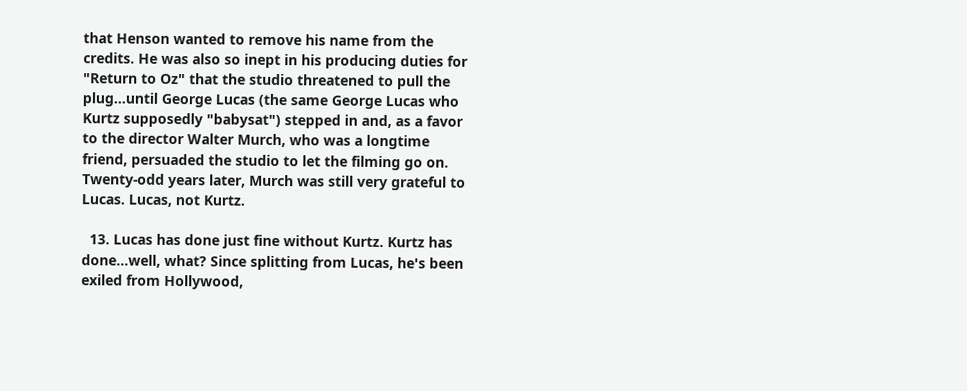that Henson wanted to remove his name from the credits. He was also so inept in his producing duties for "Return to Oz" that the studio threatened to pull the plug...until George Lucas (the same George Lucas who Kurtz supposedly "babysat") stepped in and, as a favor to the director Walter Murch, who was a longtime friend, persuaded the studio to let the filming go on. Twenty-odd years later, Murch was still very grateful to Lucas. Lucas, not Kurtz.

  13. Lucas has done just fine without Kurtz. Kurtz has done...well, what? Since splitting from Lucas, he's been exiled from Hollywood,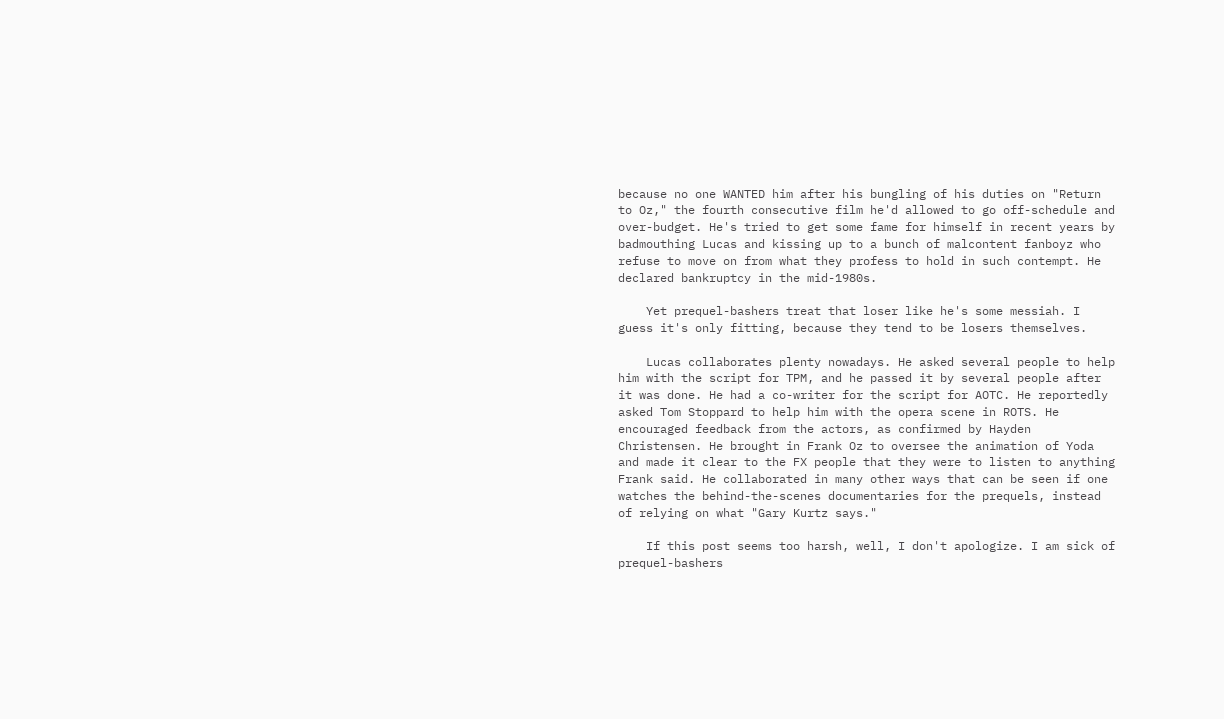because no one WANTED him after his bungling of his duties on "Return to Oz," the fourth consecutive film he'd allowed to go off-schedule and over-budget. He's tried to get some fame for himself in recent years by badmouthing Lucas and kissing up to a bunch of malcontent fanboyz who refuse to move on from what they profess to hold in such contempt. He declared bankruptcy in the mid-1980s.

    Yet prequel-bashers treat that loser like he's some messiah. I guess it's only fitting, because they tend to be losers themselves.

    Lucas collaborates plenty nowadays. He asked several people to help him with the script for TPM, and he passed it by several people after it was done. He had a co-writer for the script for AOTC. He reportedly asked Tom Stoppard to help him with the opera scene in ROTS. He encouraged feedback from the actors, as confirmed by Hayden Christensen. He brought in Frank Oz to oversee the animation of Yoda and made it clear to the FX people that they were to listen to anything Frank said. He collaborated in many other ways that can be seen if one watches the behind-the-scenes documentaries for the prequels, instead of relying on what "Gary Kurtz says."

    If this post seems too harsh, well, I don't apologize. I am sick of prequel-bashers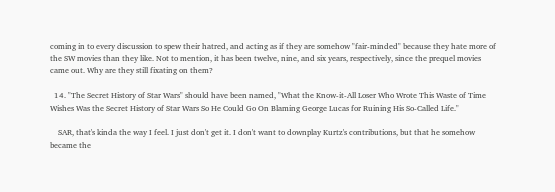coming in to every discussion to spew their hatred, and acting as if they are somehow "fair-minded" because they hate more of the SW movies than they like. Not to mention, it has been twelve, nine, and six years, respectively, since the prequel movies came out. Why are they still fixating on them?

  14. "The Secret History of Star Wars" should have been named, "What the Know-it-All Loser Who Wrote This Waste of Time Wishes Was the Secret History of Star Wars So He Could Go On Blaming George Lucas for Ruining His So-Called Life."

    SAR, that's kinda the way I feel. I just don't get it. I don't want to downplay Kurtz's contributions, but that he somehow became the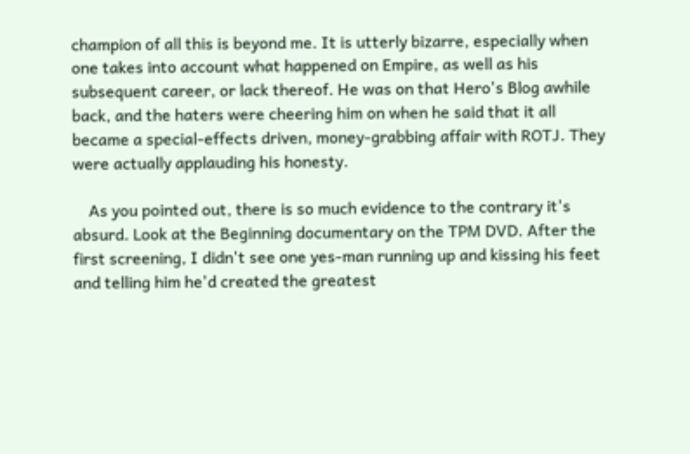champion of all this is beyond me. It is utterly bizarre, especially when one takes into account what happened on Empire, as well as his subsequent career, or lack thereof. He was on that Hero's Blog awhile back, and the haters were cheering him on when he said that it all became a special-effects driven, money-grabbing affair with ROTJ. They were actually applauding his honesty.

    As you pointed out, there is so much evidence to the contrary it's absurd. Look at the Beginning documentary on the TPM DVD. After the first screening, I didn't see one yes-man running up and kissing his feet and telling him he'd created the greatest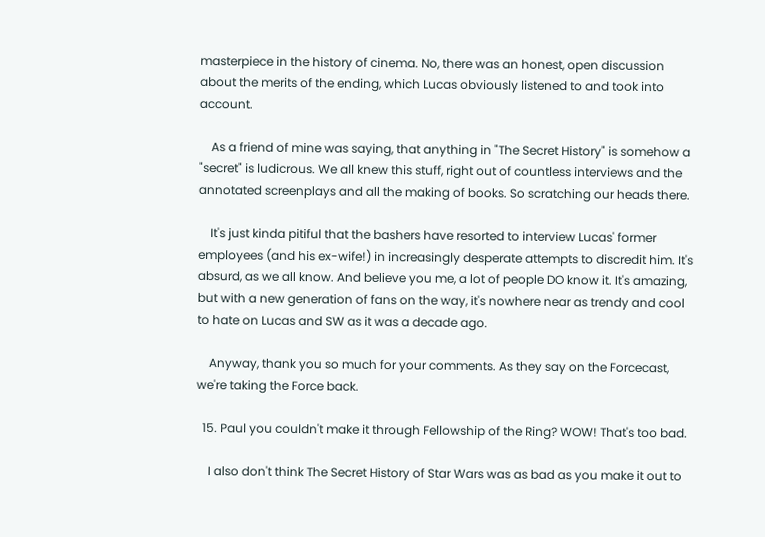masterpiece in the history of cinema. No, there was an honest, open discussion about the merits of the ending, which Lucas obviously listened to and took into account.

    As a friend of mine was saying, that anything in "The Secret History" is somehow a "secret" is ludicrous. We all knew this stuff, right out of countless interviews and the annotated screenplays and all the making of books. So scratching our heads there.

    It's just kinda pitiful that the bashers have resorted to interview Lucas' former employees (and his ex-wife!) in increasingly desperate attempts to discredit him. It's absurd, as we all know. And believe you me, a lot of people DO know it. It's amazing, but with a new generation of fans on the way, it's nowhere near as trendy and cool to hate on Lucas and SW as it was a decade ago.

    Anyway, thank you so much for your comments. As they say on the Forcecast, we're taking the Force back.

  15. Paul you couldn't make it through Fellowship of the Ring? WOW! That's too bad.

    I also don't think The Secret History of Star Wars was as bad as you make it out to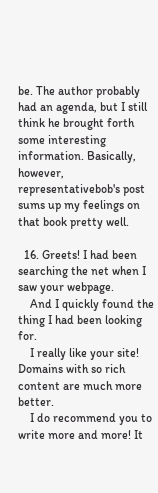be. The author probably had an agenda, but I still think he brought forth some interesting information. Basically, however, representativebob's post sums up my feelings on that book pretty well.

  16. Greets! I had been searching the net when I saw your webpage.
    And I quickly found the thing I had been looking for.
    I really like your site! Domains with so rich content are much more better.
    I do recommend you to write more and more! It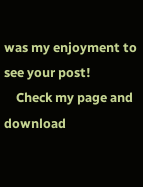was my enjoyment to see your post!
    Check my page and download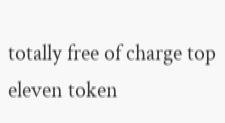totally free of charge top eleven token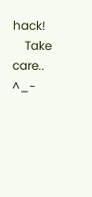hack!
    Take care.. ^_-